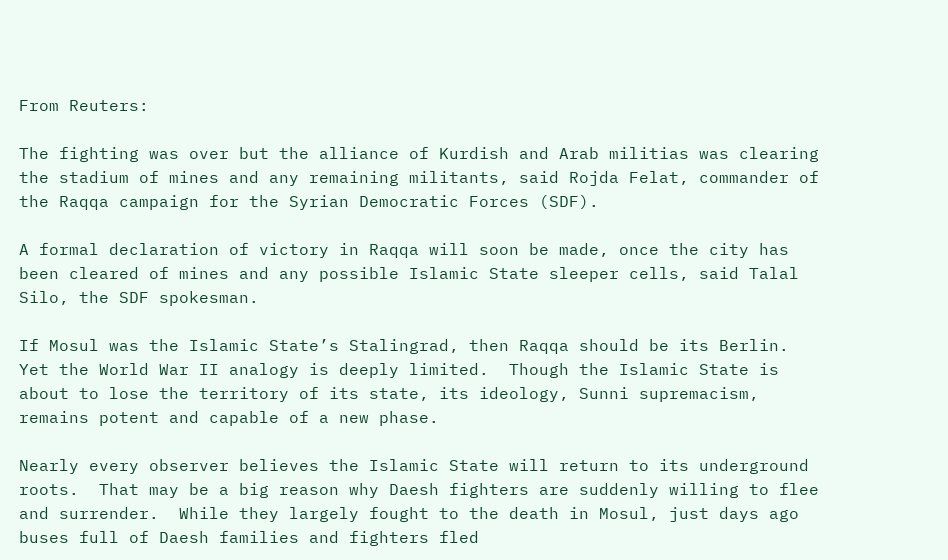From Reuters:

The fighting was over but the alliance of Kurdish and Arab militias was clearing the stadium of mines and any remaining militants, said Rojda Felat, commander of the Raqqa campaign for the Syrian Democratic Forces (SDF).

A formal declaration of victory in Raqqa will soon be made, once the city has been cleared of mines and any possible Islamic State sleeper cells, said Talal Silo, the SDF spokesman.

If Mosul was the Islamic State’s Stalingrad, then Raqqa should be its Berlin.  Yet the World War II analogy is deeply limited.  Though the Islamic State is about to lose the territory of its state, its ideology, Sunni supremacism, remains potent and capable of a new phase.

Nearly every observer believes the Islamic State will return to its underground roots.  That may be a big reason why Daesh fighters are suddenly willing to flee and surrender.  While they largely fought to the death in Mosul, just days ago buses full of Daesh families and fighters fled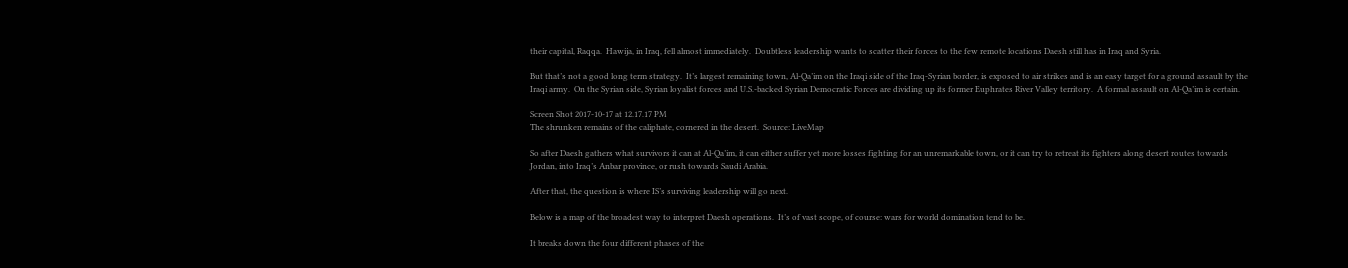their capital, Raqqa.  Hawija, in Iraq, fell almost immediately.  Doubtless leadership wants to scatter their forces to the few remote locations Daesh still has in Iraq and Syria.

But that’s not a good long term strategy.  It’s largest remaining town, Al-Qa’im on the Iraqi side of the Iraq-Syrian border, is exposed to air strikes and is an easy target for a ground assault by the Iraqi army.  On the Syrian side, Syrian loyalist forces and U.S.-backed Syrian Democratic Forces are dividing up its former Euphrates River Valley territory.  A formal assault on Al-Qa’im is certain.

Screen Shot 2017-10-17 at 12.17.17 PM
The shrunken remains of the caliphate, cornered in the desert.  Source: LiveMap

So after Daesh gathers what survivors it can at Al-Qa’im, it can either suffer yet more losses fighting for an unremarkable town, or it can try to retreat its fighters along desert routes towards Jordan, into Iraq’s Anbar province, or rush towards Saudi Arabia.

After that, the question is where IS’s surviving leadership will go next.

Below is a map of the broadest way to interpret Daesh operations.  It’s of vast scope, of course: wars for world domination tend to be.

It breaks down the four different phases of the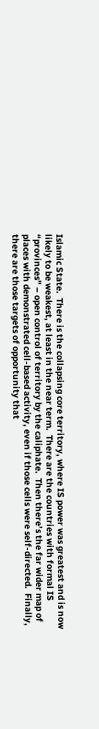Islamic State.  There is the collapsing core territory, where IS power was greatest and is now likely to be weakest, at least in the near term.  There are the countries with formal IS “provinces” – open control of territory by the caliphate.  Then there’s the far wider map of places with demonstrated cell-based activity, even if those cells were self-directed.  Finally, there are those targets of opportunity that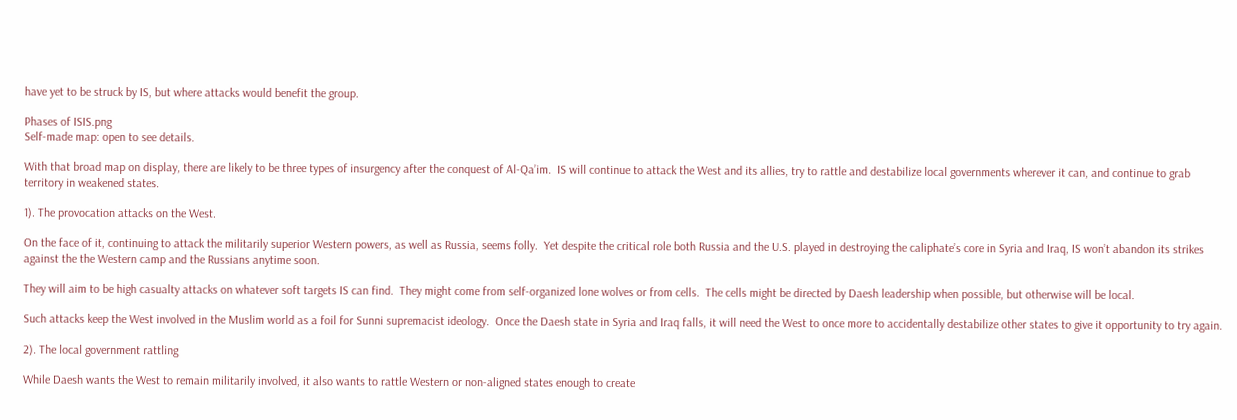have yet to be struck by IS, but where attacks would benefit the group.

Phases of ISIS.png
Self-made map: open to see details.

With that broad map on display, there are likely to be three types of insurgency after the conquest of Al-Qa’im.  IS will continue to attack the West and its allies, try to rattle and destabilize local governments wherever it can, and continue to grab territory in weakened states.

1). The provocation attacks on the West.

On the face of it, continuing to attack the militarily superior Western powers, as well as Russia, seems folly.  Yet despite the critical role both Russia and the U.S. played in destroying the caliphate’s core in Syria and Iraq, IS won’t abandon its strikes against the the Western camp and the Russians anytime soon.

They will aim to be high casualty attacks on whatever soft targets IS can find.  They might come from self-organized lone wolves or from cells.  The cells might be directed by Daesh leadership when possible, but otherwise will be local.

Such attacks keep the West involved in the Muslim world as a foil for Sunni supremacist ideology.  Once the Daesh state in Syria and Iraq falls, it will need the West to once more to accidentally destabilize other states to give it opportunity to try again.

2). The local government rattling

While Daesh wants the West to remain militarily involved, it also wants to rattle Western or non-aligned states enough to create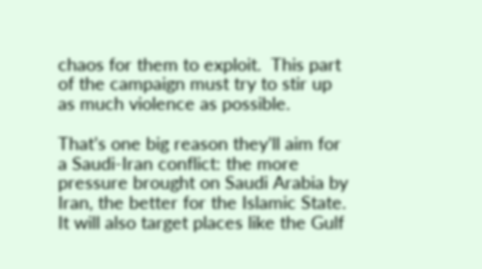chaos for them to exploit.  This part of the campaign must try to stir up as much violence as possible.

That’s one big reason they’ll aim for a Saudi-Iran conflict: the more pressure brought on Saudi Arabia by Iran, the better for the Islamic State. It will also target places like the Gulf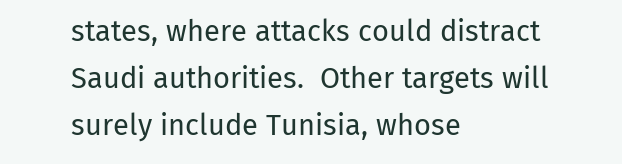states, where attacks could distract Saudi authorities.  Other targets will surely include Tunisia, whose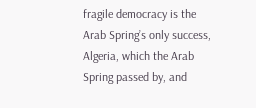fragile democracy is the Arab Spring’s only success, Algeria, which the Arab Spring passed by, and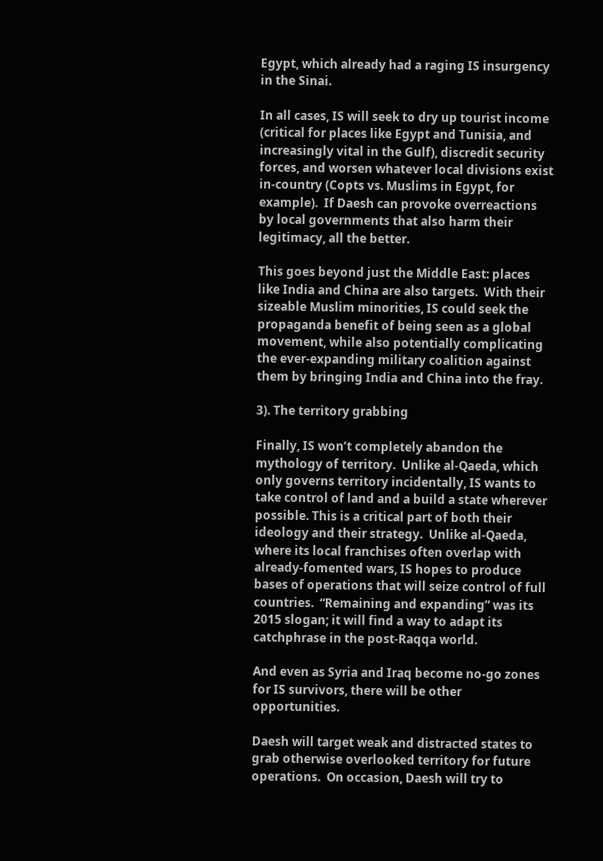Egypt, which already had a raging IS insurgency in the Sinai.

In all cases, IS will seek to dry up tourist income (critical for places like Egypt and Tunisia, and increasingly vital in the Gulf), discredit security forces, and worsen whatever local divisions exist in-country (Copts vs. Muslims in Egypt, for example).  If Daesh can provoke overreactions by local governments that also harm their legitimacy, all the better.

This goes beyond just the Middle East: places like India and China are also targets.  With their sizeable Muslim minorities, IS could seek the propaganda benefit of being seen as a global movement, while also potentially complicating the ever-expanding military coalition against them by bringing India and China into the fray.

3). The territory grabbing

Finally, IS won’t completely abandon the mythology of territory.  Unlike al-Qaeda, which only governs territory incidentally, IS wants to take control of land and a build a state wherever possible. This is a critical part of both their ideology and their strategy.  Unlike al-Qaeda, where its local franchises often overlap with already-fomented wars, IS hopes to produce bases of operations that will seize control of full countries.  “Remaining and expanding” was its 2015 slogan; it will find a way to adapt its catchphrase in the post-Raqqa world.

And even as Syria and Iraq become no-go zones for IS survivors, there will be other opportunities.

Daesh will target weak and distracted states to grab otherwise overlooked territory for future operations.  On occasion, Daesh will try to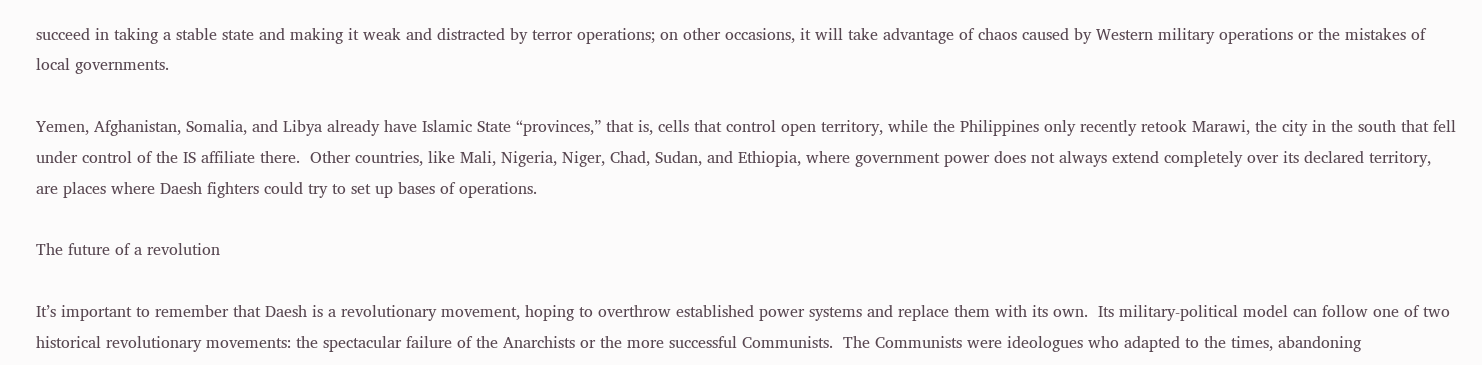succeed in taking a stable state and making it weak and distracted by terror operations; on other occasions, it will take advantage of chaos caused by Western military operations or the mistakes of local governments.

Yemen, Afghanistan, Somalia, and Libya already have Islamic State “provinces,” that is, cells that control open territory, while the Philippines only recently retook Marawi, the city in the south that fell under control of the IS affiliate there.  Other countries, like Mali, Nigeria, Niger, Chad, Sudan, and Ethiopia, where government power does not always extend completely over its declared territory, are places where Daesh fighters could try to set up bases of operations.

The future of a revolution

It’s important to remember that Daesh is a revolutionary movement, hoping to overthrow established power systems and replace them with its own.  Its military-political model can follow one of two historical revolutionary movements: the spectacular failure of the Anarchists or the more successful Communists.  The Communists were ideologues who adapted to the times, abandoning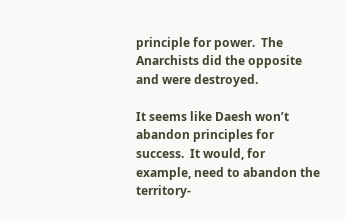principle for power.  The Anarchists did the opposite and were destroyed.

It seems like Daesh won’t abandon principles for success.  It would, for example, need to abandon the territory-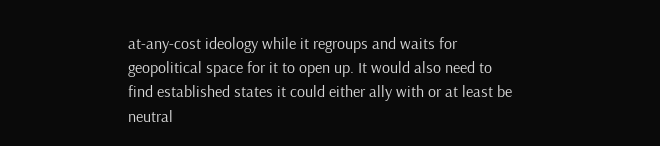at-any-cost ideology while it regroups and waits for geopolitical space for it to open up. It would also need to find established states it could either ally with or at least be neutral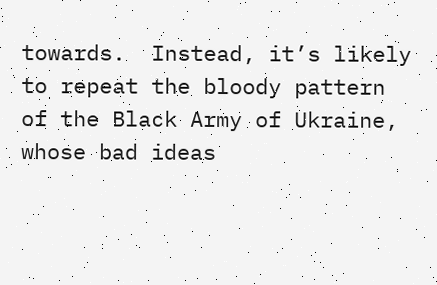towards.  Instead, it’s likely to repeat the bloody pattern of the Black Army of Ukraine, whose bad ideas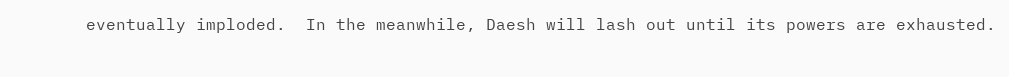eventually imploded.  In the meanwhile, Daesh will lash out until its powers are exhausted.